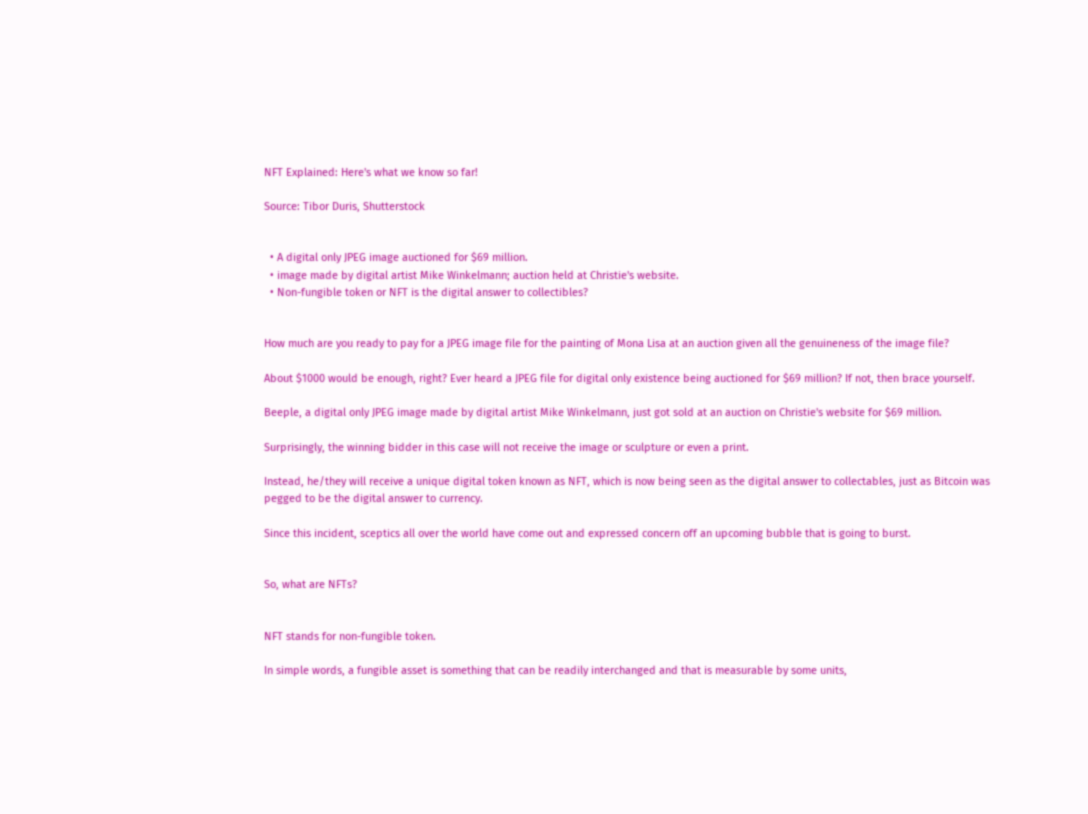NFT Explained: Here's what we know so far!

Source: Tibor Duris, Shutterstock


  • A digital only JPEG image auctioned for $69 million.
  • image made by digital artist Mike Winkelmann; auction held at Christie's website.
  • Non-fungible token or NFT is the digital answer to collectibles?


How much are you ready to pay for a JPEG image file for the painting of Mona Lisa at an auction given all the genuineness of the image file?

About $1000 would be enough, right? Ever heard a JPEG file for digital only existence being auctioned for $69 million? If not, then brace yourself.

Beeple, a digital only JPEG image made by digital artist Mike Winkelmann, just got sold at an auction on Christie's website for $69 million.

Surprisingly, the winning bidder in this case will not receive the image or sculpture or even a print.

Instead, he/they will receive a unique digital token known as NFT, which is now being seen as the digital answer to collectables, just as Bitcoin was pegged to be the digital answer to currency.

Since this incident, sceptics all over the world have come out and expressed concern off an upcoming bubble that is going to burst.


So, what are NFTs?


NFT stands for non-fungible token.

In simple words, a fungible asset is something that can be readily interchanged and that is measurable by some units,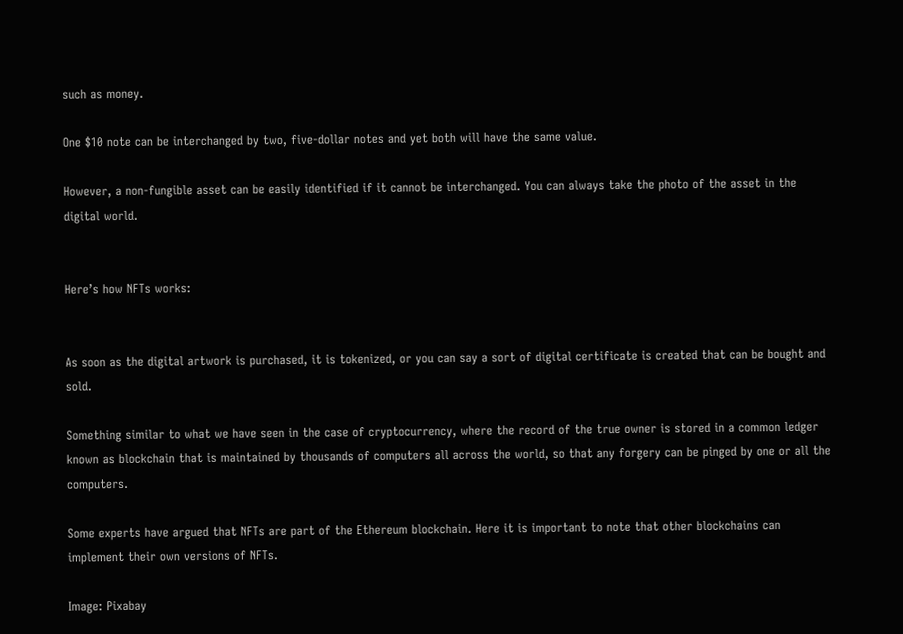such as money.

One $10 note can be interchanged by two, five-dollar notes and yet both will have the same value.

However, a non-fungible asset can be easily identified if it cannot be interchanged. You can always take the photo of the asset in the digital world.


Here’s how NFTs works:


As soon as the digital artwork is purchased, it is tokenized, or you can say a sort of digital certificate is created that can be bought and sold.

Something similar to what we have seen in the case of cryptocurrency, where the record of the true owner is stored in a common ledger known as blockchain that is maintained by thousands of computers all across the world, so that any forgery can be pinged by one or all the computers.

Some experts have argued that NFTs are part of the Ethereum blockchain. Here it is important to note that other blockchains can implement their own versions of NFTs.

Image: Pixabay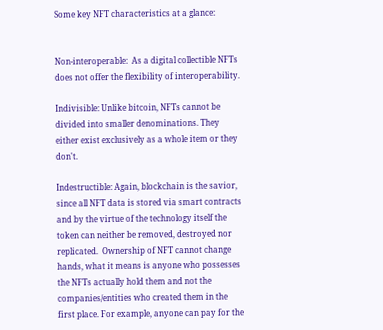Some key NFT characteristics at a glance:


Non-interoperable:  As a digital collectible NFTs does not offer the flexibility of interoperability.

Indivisible: Unlike bitcoin, NFTs cannot be divided into smaller denominations. They either exist exclusively as a whole item or they don't.

Indestructible: Again, blockchain is the savior, since all NFT data is stored via smart contracts and by the virtue of the technology itself the token can neither be removed, destroyed nor replicated.  Ownership of NFT cannot change hands, what it means is anyone who possesses the NFTs actually hold them and not the companies/entities who created them in the first place. For example, anyone can pay for the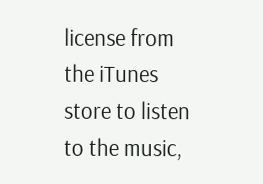license from the iTunes store to listen to the music,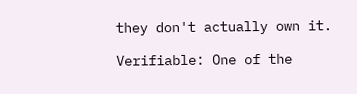they don't actually own it.

Verifiable: One of the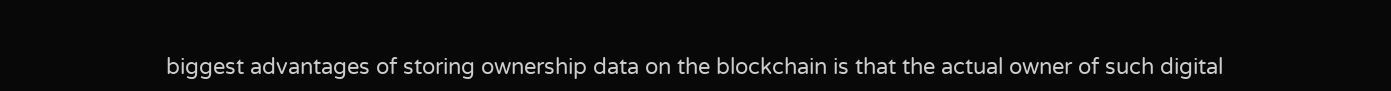biggest advantages of storing ownership data on the blockchain is that the actual owner of such digital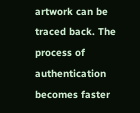artwork can be traced back. The process of authentication becomes faster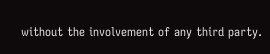without the involvement of any third party.